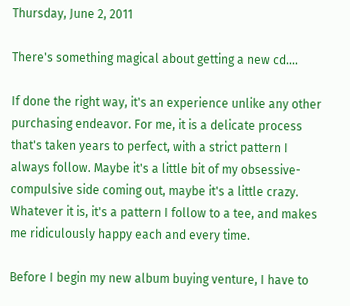Thursday, June 2, 2011

There's something magical about getting a new cd....

If done the right way, it's an experience unlike any other purchasing endeavor. For me, it is a delicate process that's taken years to perfect, with a strict pattern I always follow. Maybe it's a little bit of my obsessive-compulsive side coming out, maybe it's a little crazy. Whatever it is, it's a pattern I follow to a tee, and makes me ridiculously happy each and every time.

Before I begin my new album buying venture, I have to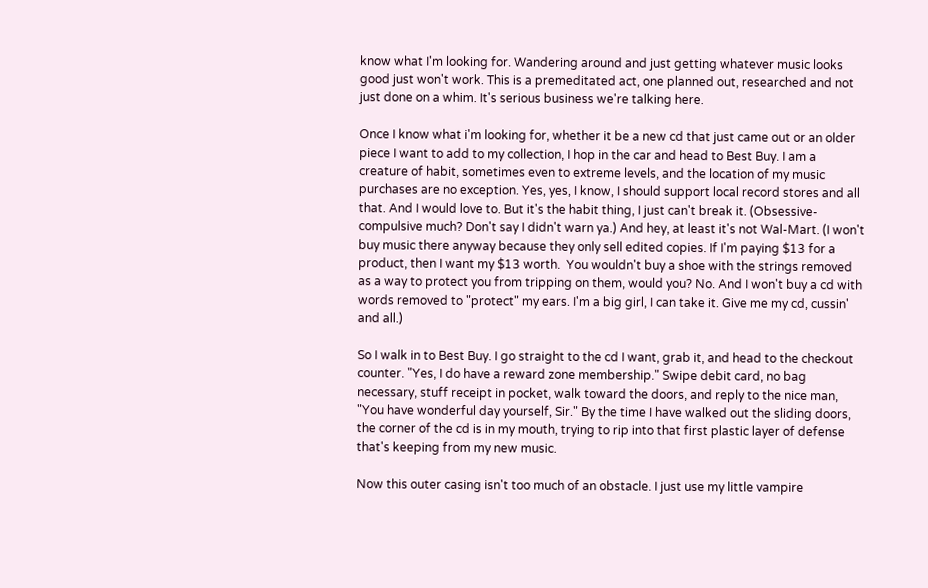know what I'm looking for. Wandering around and just getting whatever music looks good just won't work. This is a premeditated act, one planned out, researched and not just done on a whim. It's serious business we're talking here.

Once I know what i'm looking for, whether it be a new cd that just came out or an older piece I want to add to my collection, I hop in the car and head to Best Buy. I am a creature of habit, sometimes even to extreme levels, and the location of my music purchases are no exception. Yes, yes, I know, I should support local record stores and all that. And I would love to. But it's the habit thing, I just can't break it. (Obsessive-compulsive much? Don't say I didn't warn ya.) And hey, at least it's not Wal-Mart. (I won't buy music there anyway because they only sell edited copies. If I'm paying $13 for a product, then I want my $13 worth.  You wouldn't buy a shoe with the strings removed as a way to protect you from tripping on them, would you? No. And I won't buy a cd with words removed to "protect" my ears. I'm a big girl, I can take it. Give me my cd, cussin' and all.)

So I walk in to Best Buy. I go straight to the cd I want, grab it, and head to the checkout counter. "Yes, I do have a reward zone membership." Swipe debit card, no bag necessary, stuff receipt in pocket, walk toward the doors, and reply to the nice man, "You have wonderful day yourself, Sir." By the time I have walked out the sliding doors, the corner of the cd is in my mouth, trying to rip into that first plastic layer of defense that's keeping from my new music.

Now this outer casing isn't too much of an obstacle. I just use my little vampire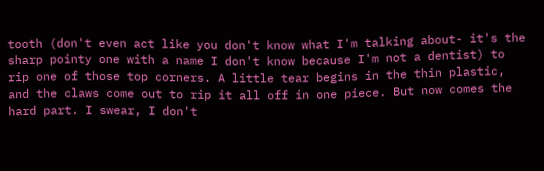tooth (don't even act like you don't know what I'm talking about- it's the sharp pointy one with a name I don't know because I'm not a dentist) to rip one of those top corners. A little tear begins in the thin plastic, and the claws come out to rip it all off in one piece. But now comes the hard part. I swear, I don't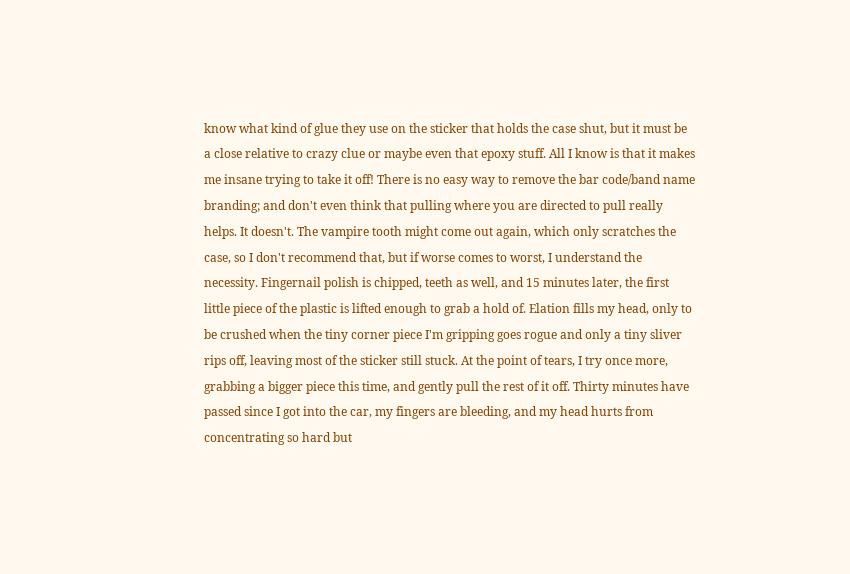know what kind of glue they use on the sticker that holds the case shut, but it must be a close relative to crazy clue or maybe even that epoxy stuff. All I know is that it makes me insane trying to take it off! There is no easy way to remove the bar code/band name branding; and don't even think that pulling where you are directed to pull really helps. It doesn't. The vampire tooth might come out again, which only scratches the case, so I don't recommend that, but if worse comes to worst, I understand the necessity. Fingernail polish is chipped, teeth as well, and 15 minutes later, the first little piece of the plastic is lifted enough to grab a hold of. Elation fills my head, only to be crushed when the tiny corner piece I'm gripping goes rogue and only a tiny sliver rips off, leaving most of the sticker still stuck. At the point of tears, I try once more, grabbing a bigger piece this time, and gently pull the rest of it off. Thirty minutes have passed since I got into the car, my fingers are bleeding, and my head hurts from concentrating so hard but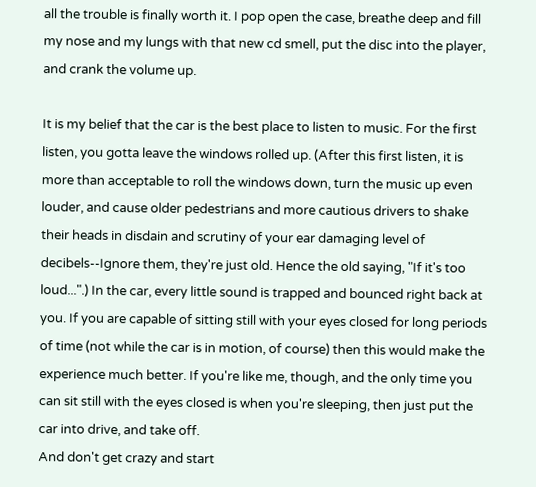all the trouble is finally worth it. I pop open the case, breathe deep and fill my nose and my lungs with that new cd smell, put the disc into the player, and crank the volume up.

It is my belief that the car is the best place to listen to music. For the first listen, you gotta leave the windows rolled up. (After this first listen, it is more than acceptable to roll the windows down, turn the music up even louder, and cause older pedestrians and more cautious drivers to shake their heads in disdain and scrutiny of your ear damaging level of decibels--Ignore them, they're just old. Hence the old saying, "If it's too loud...".) In the car, every little sound is trapped and bounced right back at you. If you are capable of sitting still with your eyes closed for long periods of time (not while the car is in motion, of course) then this would make the experience much better. If you're like me, though, and the only time you can sit still with the eyes closed is when you're sleeping, then just put the car into drive, and take off.
And don't get crazy and start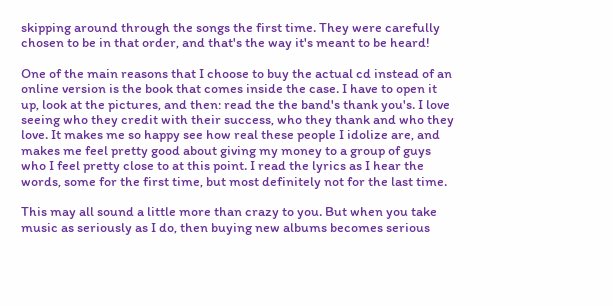skipping around through the songs the first time. They were carefully chosen to be in that order, and that's the way it's meant to be heard!

One of the main reasons that I choose to buy the actual cd instead of an online version is the book that comes inside the case. I have to open it up, look at the pictures, and then: read the the band's thank you's. I love seeing who they credit with their success, who they thank and who they love. It makes me so happy see how real these people I idolize are, and makes me feel pretty good about giving my money to a group of guys who I feel pretty close to at this point. I read the lyrics as I hear the words, some for the first time, but most definitely not for the last time.

This may all sound a little more than crazy to you. But when you take music as seriously as I do, then buying new albums becomes serious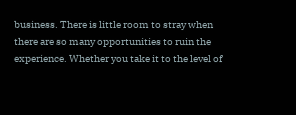business. There is little room to stray when there are so many opportunities to ruin the experience. Whether you take it to the level of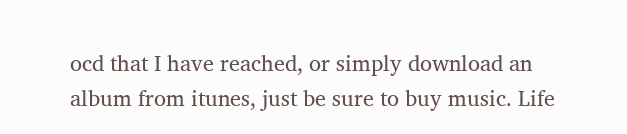ocd that I have reached, or simply download an album from itunes, just be sure to buy music. Life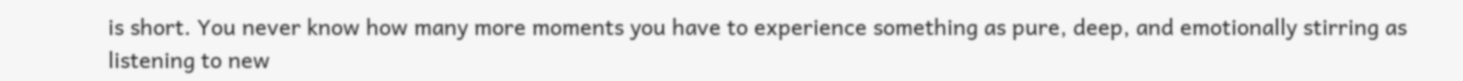is short. You never know how many more moments you have to experience something as pure, deep, and emotionally stirring as listening to new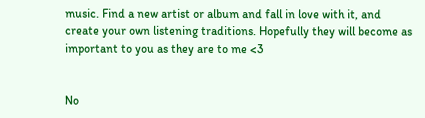music. Find a new artist or album and fall in love with it, and create your own listening traditions. Hopefully they will become as important to you as they are to me <3


No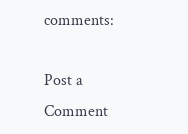comments:

Post a Comment